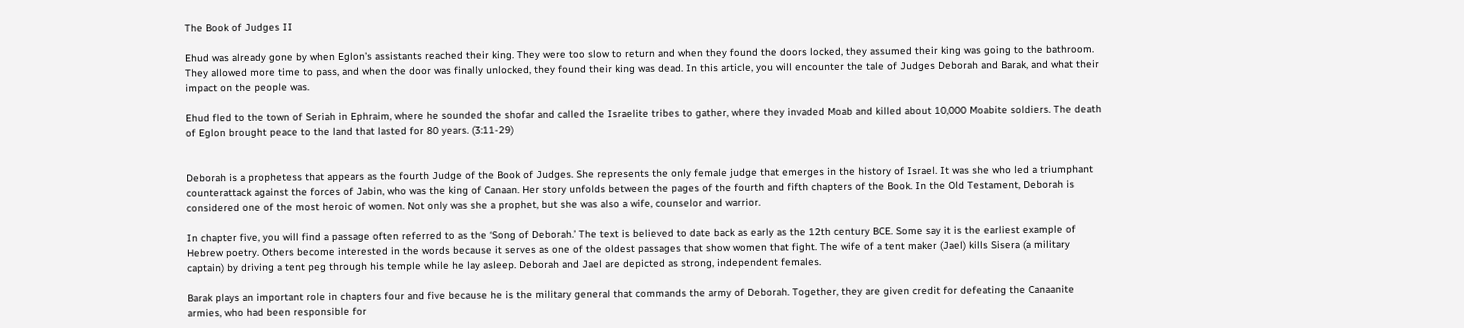The Book of Judges II

Ehud was already gone by when Eglon’s assistants reached their king. They were too slow to return and when they found the doors locked, they assumed their king was going to the bathroom. They allowed more time to pass, and when the door was finally unlocked, they found their king was dead. In this article, you will encounter the tale of Judges Deborah and Barak, and what their impact on the people was.

Ehud fled to the town of Seriah in Ephraim, where he sounded the shofar and called the Israelite tribes to gather, where they invaded Moab and killed about 10,000 Moabite soldiers. The death of Eglon brought peace to the land that lasted for 80 years. (3:11-29)


Deborah is a prophetess that appears as the fourth Judge of the Book of Judges. She represents the only female judge that emerges in the history of Israel. It was she who led a triumphant counterattack against the forces of Jabin, who was the king of Canaan. Her story unfolds between the pages of the fourth and fifth chapters of the Book. In the Old Testament, Deborah is considered one of the most heroic of women. Not only was she a prophet, but she was also a wife, counselor and warrior.

In chapter five, you will find a passage often referred to as the ‘Song of Deborah.’ The text is believed to date back as early as the 12th century BCE. Some say it is the earliest example of Hebrew poetry. Others become interested in the words because it serves as one of the oldest passages that show women that fight. The wife of a tent maker (Jael) kills Sisera (a military captain) by driving a tent peg through his temple while he lay asleep. Deborah and Jael are depicted as strong, independent females.

Barak plays an important role in chapters four and five because he is the military general that commands the army of Deborah. Together, they are given credit for defeating the Canaanite armies, who had been responsible for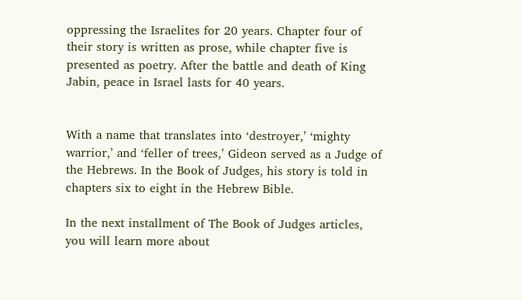oppressing the Israelites for 20 years. Chapter four of their story is written as prose, while chapter five is presented as poetry. After the battle and death of King Jabin, peace in Israel lasts for 40 years.


With a name that translates into ‘destroyer,’ ‘mighty warrior,’ and ‘feller of trees,’ Gideon served as a Judge of the Hebrews. In the Book of Judges, his story is told in chapters six to eight in the Hebrew Bible.

In the next installment of The Book of Judges articles, you will learn more about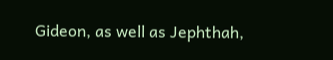Gideon, as well as Jephthah,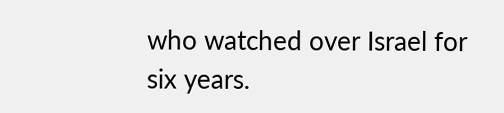who watched over Israel for six years.